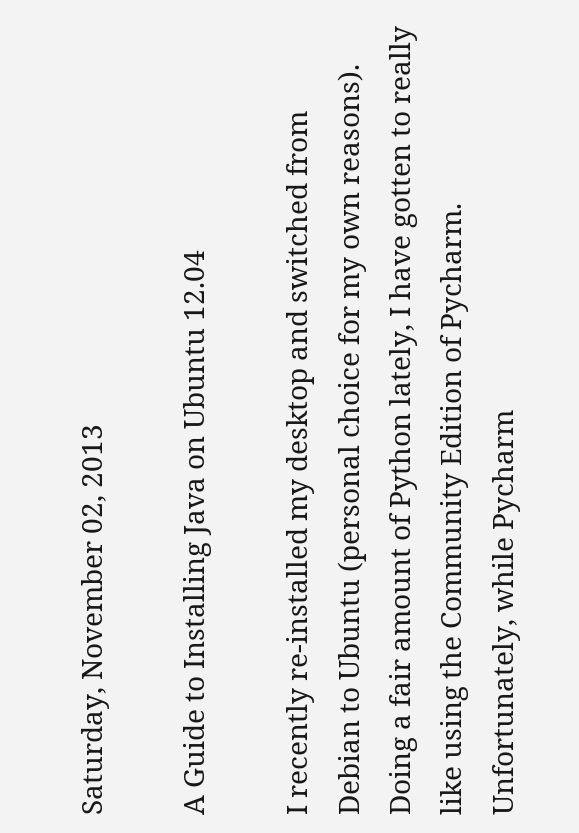Saturday, November 02, 2013

A Guide to Installing Java on Ubuntu 12.04

I recently re-installed my desktop and switched from Debian to Ubuntu (personal choice for my own reasons).  Doing a fair amount of Python lately, I have gotten to really like using the Community Edition of Pycharm.
Unfortunately, while Pycharm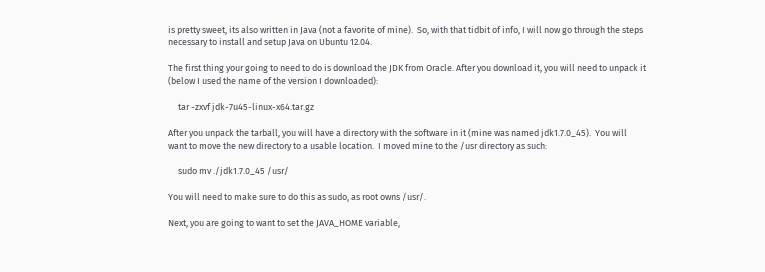is pretty sweet, its also written in Java (not a favorite of mine).  So, with that tidbit of info, I will now go through the steps necessary to install and setup Java on Ubuntu 12.04.

The first thing your going to need to do is download the JDK from Oracle. After you download it, you will need to unpack it (below I used the name of the version I downloaded):

     tar -zxvf jdk-7u45-linux-x64.tar.gz

After you unpack the tarball, you will have a directory with the software in it (mine was named jdk1.7.0_45).  You will want to move the new directory to a usable location.  I moved mine to the /usr directory as such:

     sudo mv ./jdk1.7.0_45 /usr/

You will need to make sure to do this as sudo, as root owns /usr/.

Next, you are going to want to set the JAVA_HOME variable,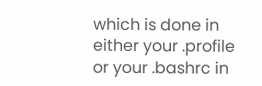which is done in either your .profile or your .bashrc in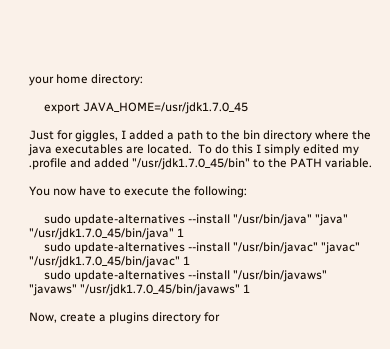your home directory:

     export JAVA_HOME=/usr/jdk1.7.0_45

Just for giggles, I added a path to the bin directory where the java executables are located.  To do this I simply edited my .profile and added "/usr/jdk1.7.0_45/bin" to the PATH variable.

You now have to execute the following:

     sudo update-alternatives --install "/usr/bin/java" "java" "/usr/jdk1.7.0_45/bin/java" 1
     sudo update-alternatives --install "/usr/bin/javac" "javac" "/usr/jdk1.7.0_45/bin/javac" 1
     sudo update-alternatives --install "/usr/bin/javaws" "javaws" "/usr/jdk1.7.0_45/bin/javaws" 1

Now, create a plugins directory for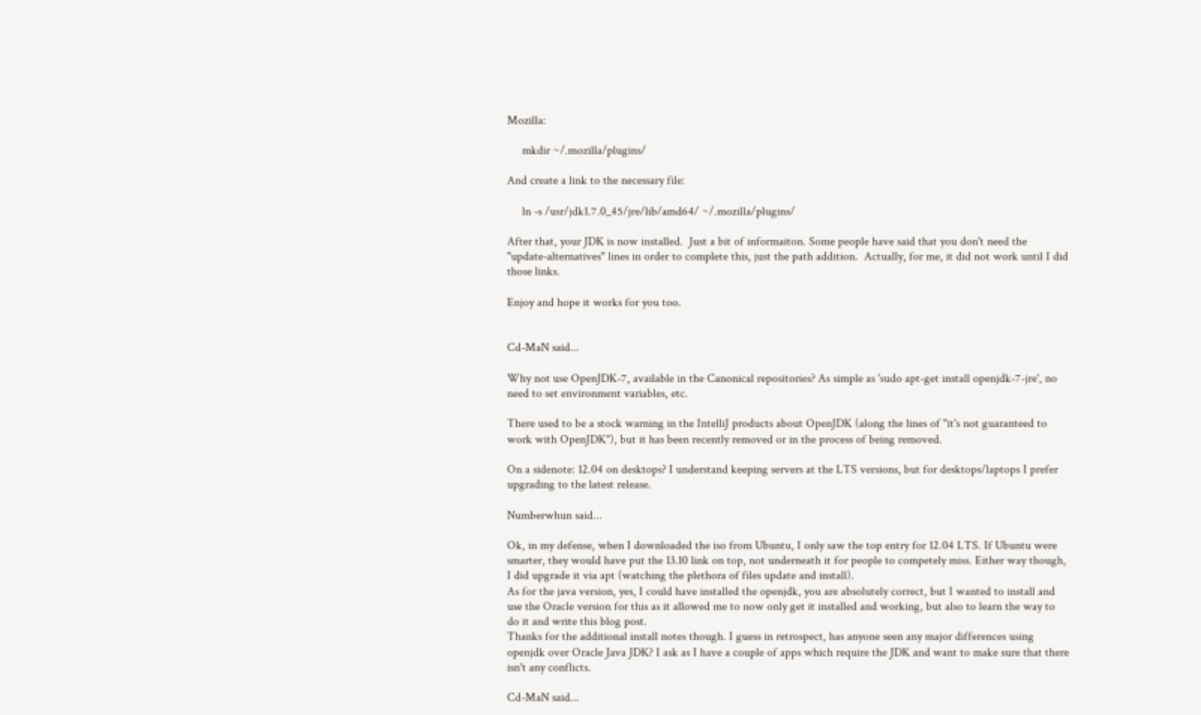Mozilla:

     mkdir ~/.mozilla/plugins/

And create a link to the necessary file:

     ln -s /usr/jdk1.7.0_45/jre/lib/amd64/ ~/.mozilla/plugins/

After that, your JDK is now installed.  Just a bit of informaiton. Some people have said that you don't need the "update-alternatives" lines in order to complete this, just the path addition.  Actually, for me, it did not work until I did those links.

Enjoy and hope it works for you too.


Cd-MaN said...

Why not use OpenJDK-7, available in the Canonical repositories? As simple as 'sudo apt-get install openjdk-7-jre', no need to set environment variables, etc.

There used to be a stock warning in the IntelliJ products about OpenJDK (along the lines of "it's not guaranteed to work with OpenJDK"), but it has been recently removed or in the process of being removed.

On a sidenote: 12.04 on desktops? I understand keeping servers at the LTS versions, but for desktops/laptops I prefer upgrading to the latest release.

Numberwhun said...

Ok, in my defense, when I downloaded the iso from Ubuntu, I only saw the top entry for 12.04 LTS. If Ubuntu were smarter, they would have put the 13.10 link on top, not underneath it for people to competely miss. Either way though, I did upgrade it via apt (watching the plethora of files update and install).
As for the java version, yes, I could have installed the openjdk, you are absolutely correct, but I wanted to install and use the Oracle version for this as it allowed me to now only get it installed and working, but also to learn the way to do it and write this blog post.
Thanks for the additional install notes though. I guess in retrospect, has anyone seen any major differences using openjdk over Oracle Java JDK? I ask as I have a couple of apps which require the JDK and want to make sure that there isn't any conflicts.

Cd-MaN said...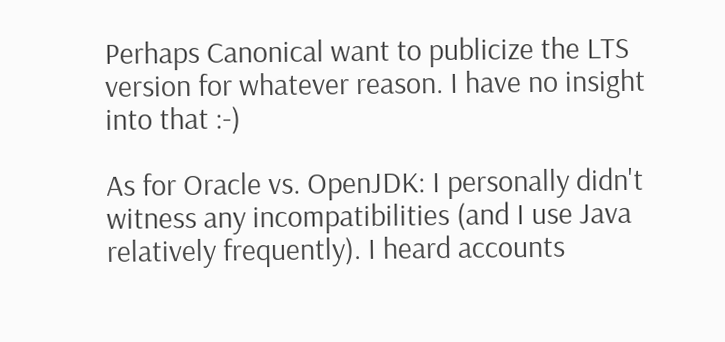Perhaps Canonical want to publicize the LTS version for whatever reason. I have no insight into that :-)

As for Oracle vs. OpenJDK: I personally didn't witness any incompatibilities (and I use Java relatively frequently). I heard accounts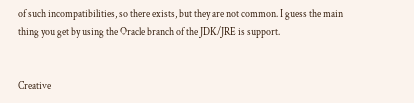of such incompatibilities, so there exists, but they are not common. I guess the main thing you get by using the Oracle branch of the JDK/JRE is support.


Creative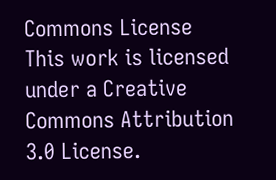Commons License
This work is licensed under a Creative Commons Attribution 3.0 License.